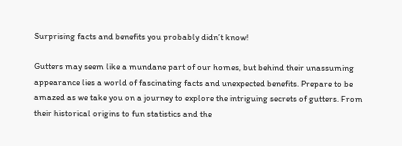Surprising facts and benefits you probably didn’t know!

Gutters may seem like a mundane part of our homes, but behind their unassuming appearance lies a world of fascinating facts and unexpected benefits. Prepare to be amazed as we take you on a journey to explore the intriguing secrets of gutters. From their historical origins to fun statistics and the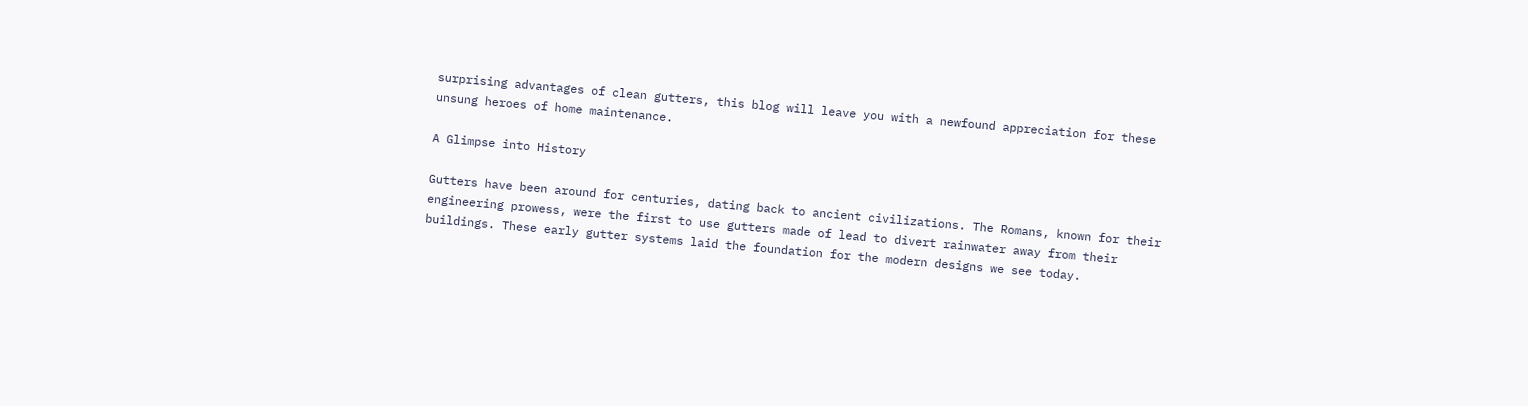surprising advantages of clean gutters, this blog will leave you with a newfound appreciation for these unsung heroes of home maintenance.

A Glimpse into History

Gutters have been around for centuries, dating back to ancient civilizations. The Romans, known for their engineering prowess, were the first to use gutters made of lead to divert rainwater away from their buildings. These early gutter systems laid the foundation for the modern designs we see today.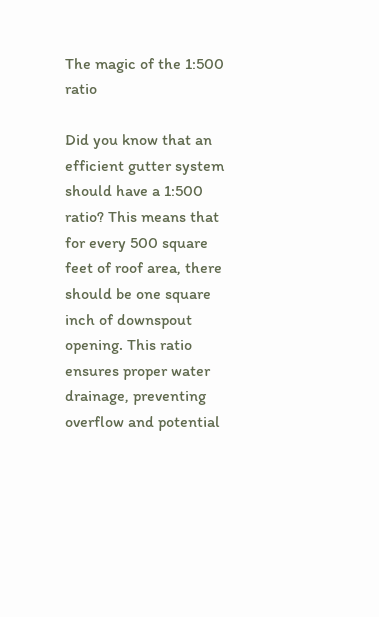The magic of the 1:500 ratio

Did you know that an efficient gutter system should have a 1:500 ratio? This means that for every 500 square feet of roof area, there should be one square inch of downspout opening. This ratio ensures proper water drainage, preventing overflow and potential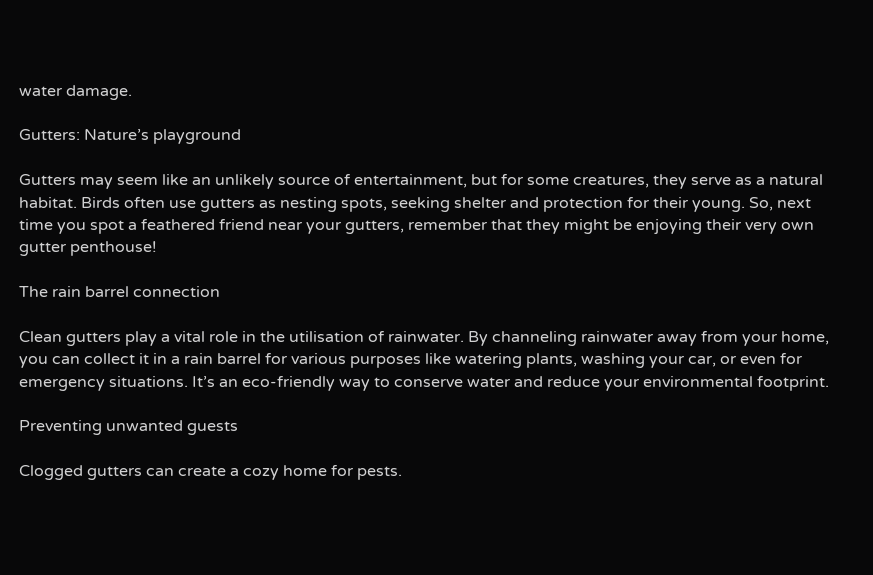water damage.

Gutters: Nature’s playground

Gutters may seem like an unlikely source of entertainment, but for some creatures, they serve as a natural habitat. Birds often use gutters as nesting spots, seeking shelter and protection for their young. So, next time you spot a feathered friend near your gutters, remember that they might be enjoying their very own gutter penthouse!

The rain barrel connection

Clean gutters play a vital role in the utilisation of rainwater. By channeling rainwater away from your home, you can collect it in a rain barrel for various purposes like watering plants, washing your car, or even for emergency situations. It’s an eco-friendly way to conserve water and reduce your environmental footprint.

Preventing unwanted guests

Clogged gutters can create a cozy home for pests.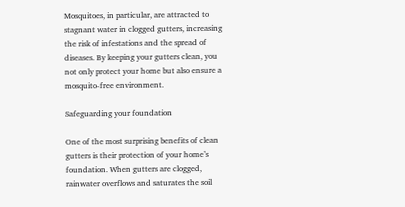Mosquitoes, in particular, are attracted to stagnant water in clogged gutters, increasing the risk of infestations and the spread of diseases. By keeping your gutters clean, you not only protect your home but also ensure a mosquito-free environment.

Safeguarding your foundation

One of the most surprising benefits of clean gutters is their protection of your home’s foundation. When gutters are clogged, rainwater overflows and saturates the soil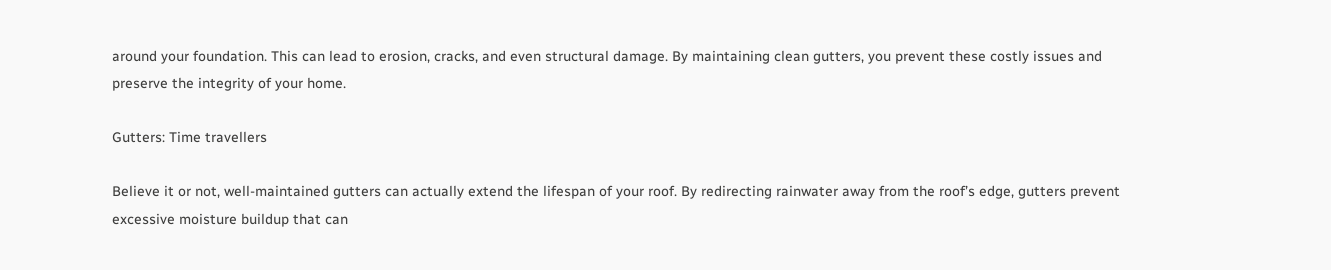around your foundation. This can lead to erosion, cracks, and even structural damage. By maintaining clean gutters, you prevent these costly issues and preserve the integrity of your home.

Gutters: Time travellers

Believe it or not, well-maintained gutters can actually extend the lifespan of your roof. By redirecting rainwater away from the roof’s edge, gutters prevent excessive moisture buildup that can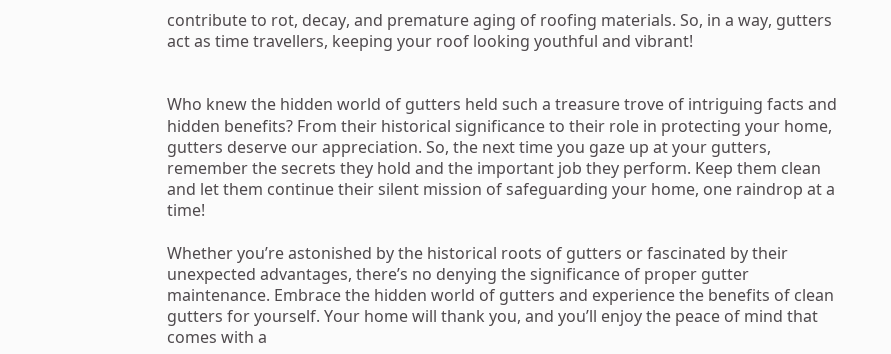contribute to rot, decay, and premature aging of roofing materials. So, in a way, gutters act as time travellers, keeping your roof looking youthful and vibrant!


Who knew the hidden world of gutters held such a treasure trove of intriguing facts and hidden benefits? From their historical significance to their role in protecting your home, gutters deserve our appreciation. So, the next time you gaze up at your gutters, remember the secrets they hold and the important job they perform. Keep them clean and let them continue their silent mission of safeguarding your home, one raindrop at a time!

Whether you’re astonished by the historical roots of gutters or fascinated by their unexpected advantages, there’s no denying the significance of proper gutter maintenance. Embrace the hidden world of gutters and experience the benefits of clean gutters for yourself. Your home will thank you, and you’ll enjoy the peace of mind that comes with a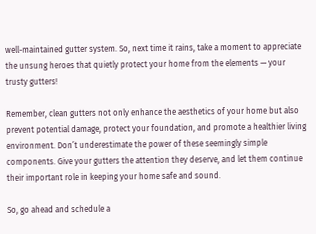well-maintained gutter system. So, next time it rains, take a moment to appreciate the unsung heroes that quietly protect your home from the elements — your trusty gutters!

Remember, clean gutters not only enhance the aesthetics of your home but also prevent potential damage, protect your foundation, and promote a healthier living environment. Don’t underestimate the power of these seemingly simple components. Give your gutters the attention they deserve, and let them continue their important role in keeping your home safe and sound.

So, go ahead and schedule a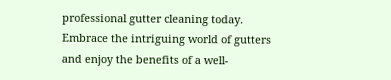professional gutter cleaning today. Embrace the intriguing world of gutters and enjoy the benefits of a well-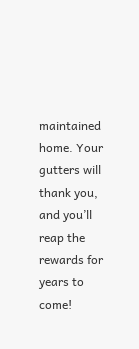maintained home. Your gutters will thank you, and you’ll reap the rewards for years to come!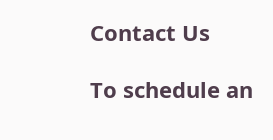Contact Us

To schedule an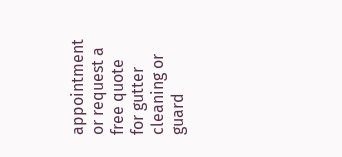appointment or request a free quote for gutter cleaning or guard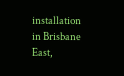installation in Brisbane East,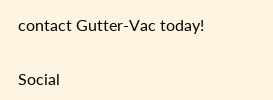contact Gutter-Vac today!

Social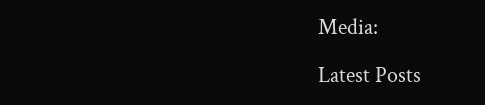Media:

Latest Posts